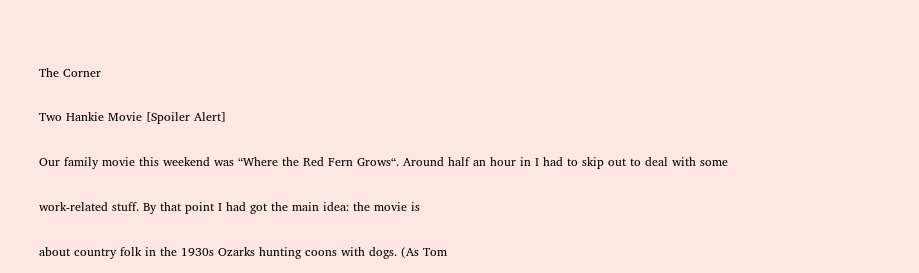The Corner

Two Hankie Movie [Spoiler Alert]

Our family movie this weekend was “Where the Red Fern Grows“. Around half an hour in I had to skip out to deal with some

work-related stuff. By that point I had got the main idea: the movie is

about country folk in the 1930s Ozarks hunting coons with dogs. (As Tom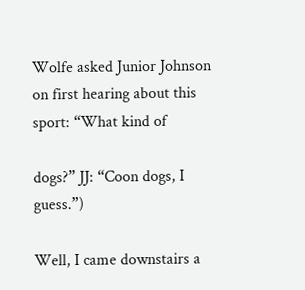Wolfe asked Junior Johnson on first hearing about this sport: “What kind of

dogs?” JJ: “Coon dogs, I guess.”)

Well, I came downstairs a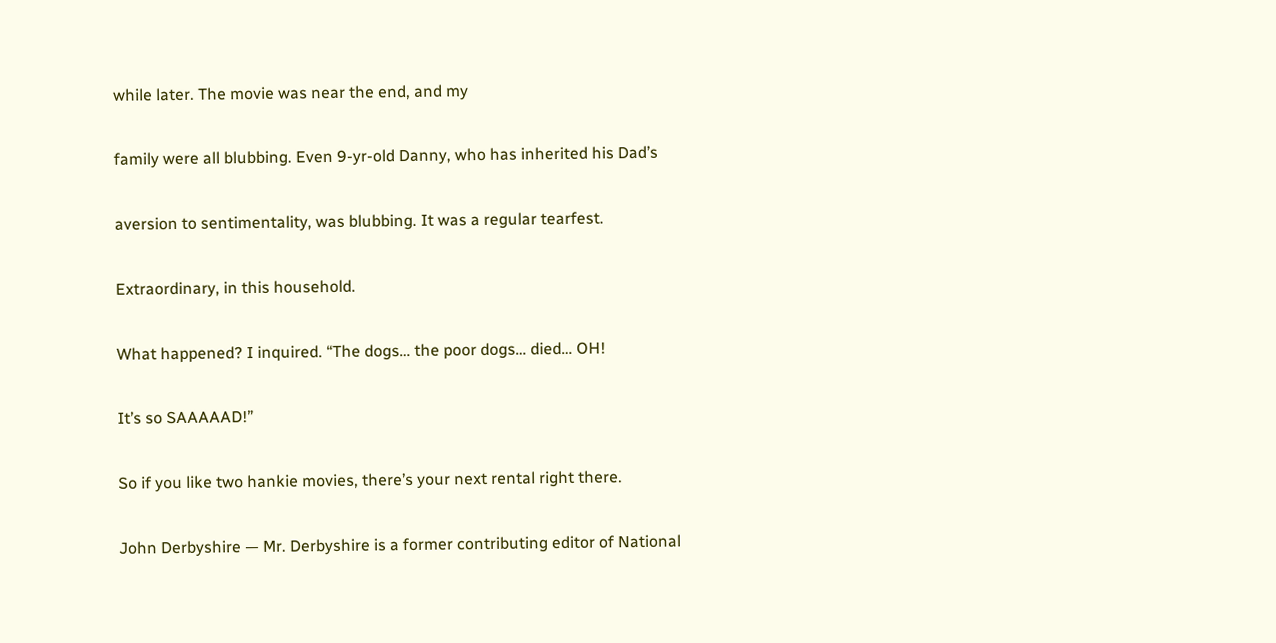while later. The movie was near the end, and my

family were all blubbing. Even 9-yr-old Danny, who has inherited his Dad’s

aversion to sentimentality, was blubbing. It was a regular tearfest.

Extraordinary, in this household.

What happened? I inquired. “The dogs… the poor dogs… died… OH!

It’s so SAAAAAD!”

So if you like two hankie movies, there’s your next rental right there.

John Derbyshire — Mr. Derbyshire is a former contributing editor of National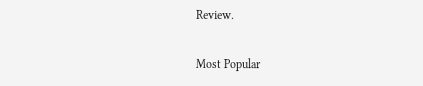Review.

Most Popular